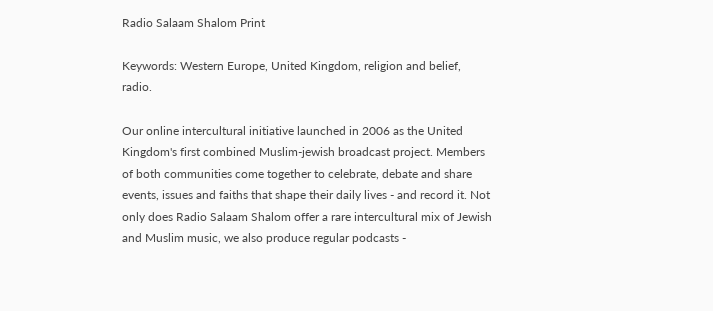Radio Salaam Shalom Print

Keywords: Western Europe, United Kingdom, religion and belief, radio.

Our online intercultural initiative launched in 2006 as the United Kingdom's first combined Muslim-jewish broadcast project. Members of both communities come together to celebrate, debate and share events, issues and faiths that shape their daily lives - and record it. Not only does Radio Salaam Shalom offer a rare intercultural mix of Jewish and Muslim music, we also produce regular podcasts -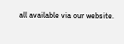all available via our website.